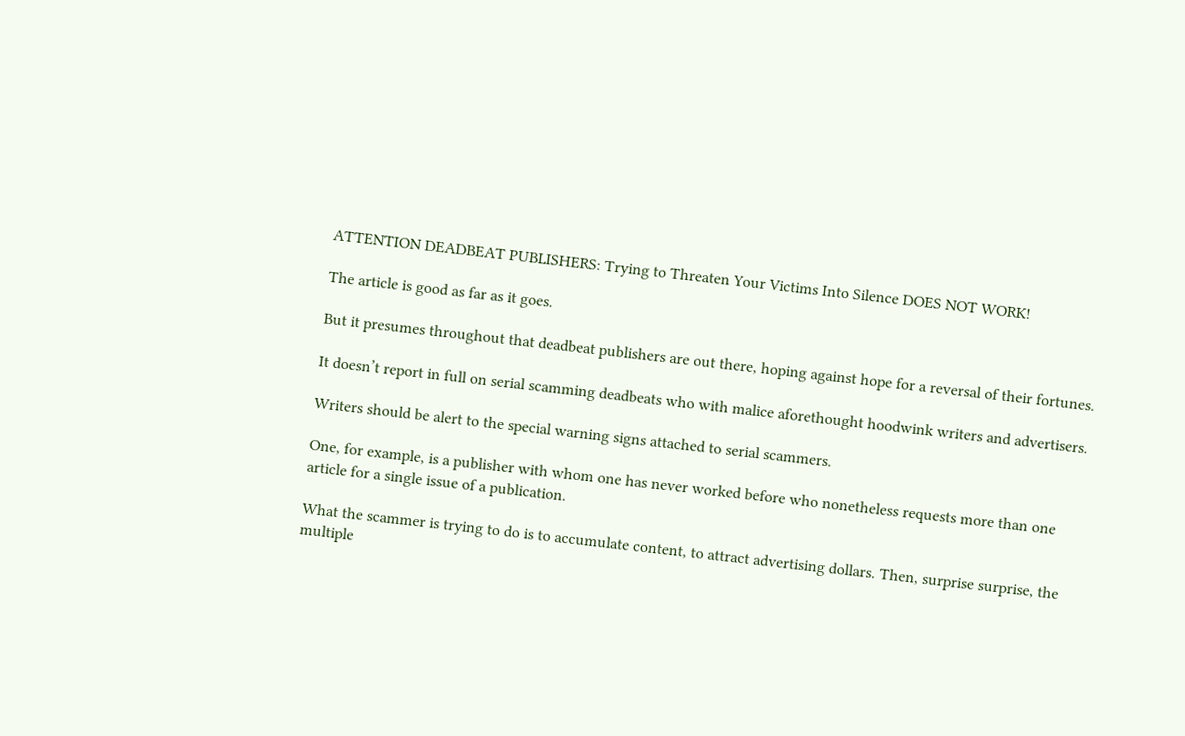ATTENTION DEADBEAT PUBLISHERS: Trying to Threaten Your Victims Into Silence DOES NOT WORK!

The article is good as far as it goes.

But it presumes throughout that deadbeat publishers are out there, hoping against hope for a reversal of their fortunes.

It doesn’t report in full on serial scamming deadbeats who with malice aforethought hoodwink writers and advertisers.

Writers should be alert to the special warning signs attached to serial scammers.

One, for example, is a publisher with whom one has never worked before who nonetheless requests more than one article for a single issue of a publication.

What the scammer is trying to do is to accumulate content, to attract advertising dollars. Then, surprise surprise, the multiple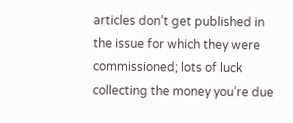articles don’t get published in the issue for which they were commissioned; lots of luck collecting the money you’re due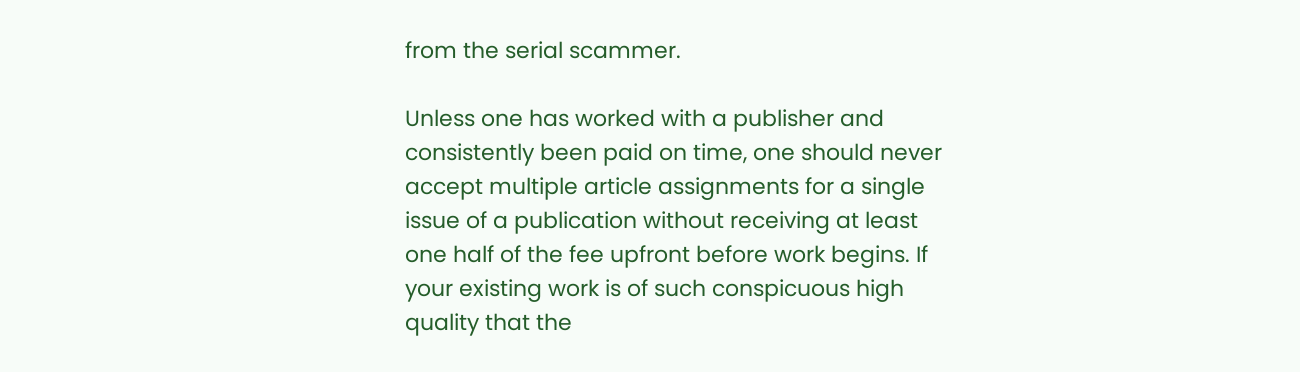from the serial scammer.

Unless one has worked with a publisher and consistently been paid on time, one should never accept multiple article assignments for a single issue of a publication without receiving at least one half of the fee upfront before work begins. If your existing work is of such conspicuous high quality that the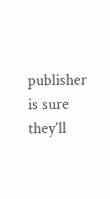publisher is sure they’ll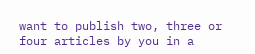want to publish two, three or four articles by you in a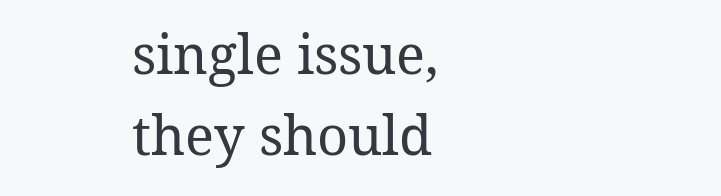single issue, they should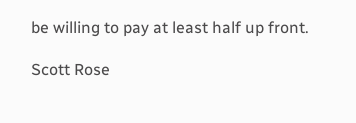be willing to pay at least half up front.

Scott Rose